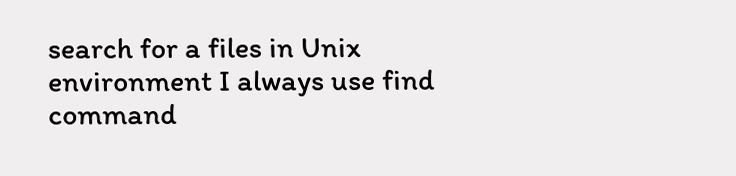search for a files in Unix environment I always use find command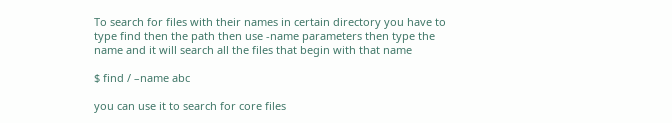To search for files with their names in certain directory you have to type find then the path then use -name parameters then type the name and it will search all the files that begin with that name

$ find / –name abc

you can use it to search for core files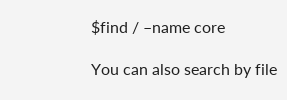$find / –name core

You can also search by file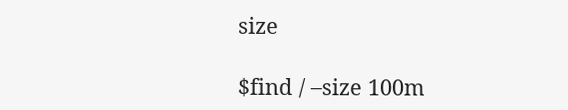size

$find / –size 100m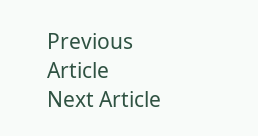Previous Article
Next Article